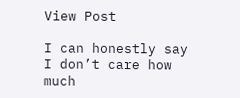View Post

I can honestly say I don’t care how much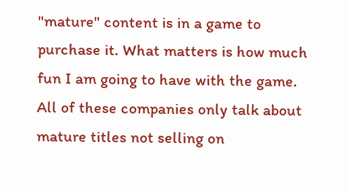"mature" content is in a game to purchase it. What matters is how much fun I am going to have with the game. All of these companies only talk about mature titles not selling on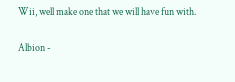Wii, well make one that we will have fun with.

Albion -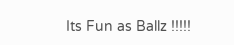Its Fun as Ballz !!!!!